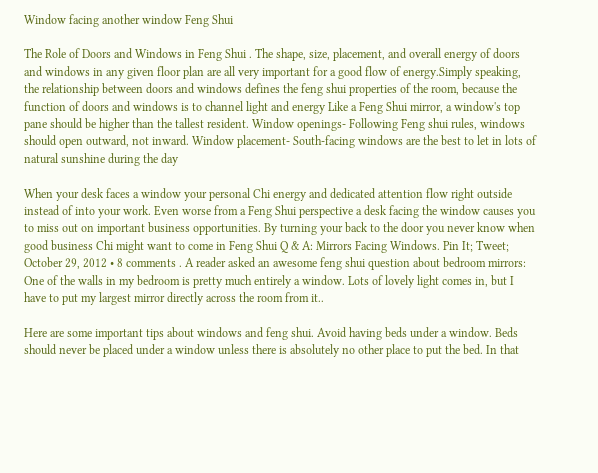Window facing another window Feng Shui

The Role of Doors and Windows in Feng Shui . The shape, size, placement, and overall energy of doors and windows in any given floor plan are all very important for a good flow of energy.Simply speaking, the relationship between doors and windows defines the feng shui properties of the room, because the function of doors and windows is to channel light and energy Like a Feng Shui mirror, a window's top pane should be higher than the tallest resident. Window openings- Following Feng shui rules, windows should open outward, not inward. Window placement- South-facing windows are the best to let in lots of natural sunshine during the day

When your desk faces a window your personal Chi energy and dedicated attention flow right outside instead of into your work. Even worse from a Feng Shui perspective a desk facing the window causes you to miss out on important business opportunities. By turning your back to the door you never know when good business Chi might want to come in Feng Shui Q & A: Mirrors Facing Windows. Pin It; Tweet; October 29, 2012 • 8 comments . A reader asked an awesome feng shui question about bedroom mirrors: One of the walls in my bedroom is pretty much entirely a window. Lots of lovely light comes in, but I have to put my largest mirror directly across the room from it..

Here are some important tips about windows and feng shui. Avoid having beds under a window. Beds should never be placed under a window unless there is absolutely no other place to put the bed. In that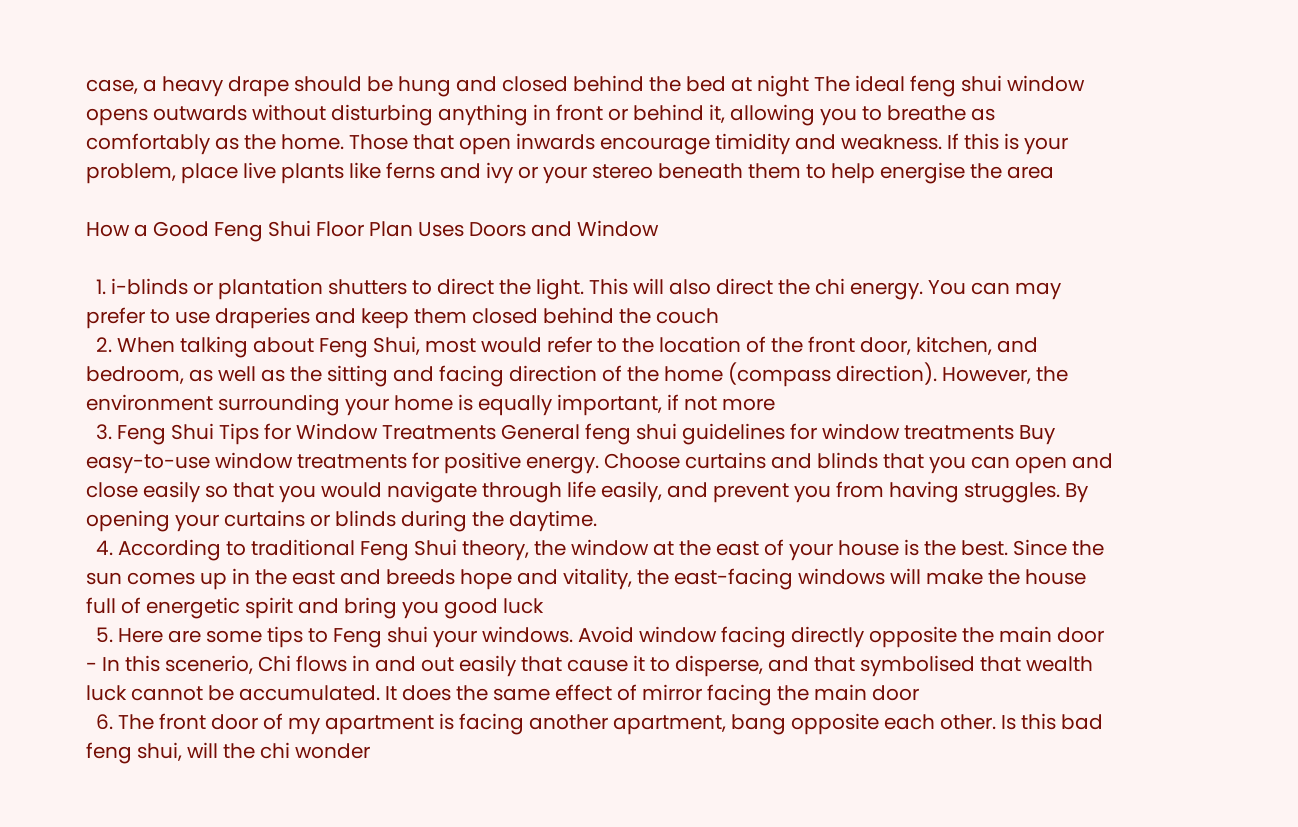case, a heavy drape should be hung and closed behind the bed at night The ideal feng shui window opens outwards without disturbing anything in front or behind it, allowing you to breathe as comfortably as the home. Those that open inwards encourage timidity and weakness. If this is your problem, place live plants like ferns and ivy or your stereo beneath them to help energise the area

How a Good Feng Shui Floor Plan Uses Doors and Window

  1. i-blinds or plantation shutters to direct the light. This will also direct the chi energy. You can may prefer to use draperies and keep them closed behind the couch
  2. When talking about Feng Shui, most would refer to the location of the front door, kitchen, and bedroom, as well as the sitting and facing direction of the home (compass direction). However, the environment surrounding your home is equally important, if not more
  3. Feng Shui Tips for Window Treatments General feng shui guidelines for window treatments Buy easy-to-use window treatments for positive energy. Choose curtains and blinds that you can open and close easily so that you would navigate through life easily, and prevent you from having struggles. By opening your curtains or blinds during the daytime.
  4. According to traditional Feng Shui theory, the window at the east of your house is the best. Since the sun comes up in the east and breeds hope and vitality, the east-facing windows will make the house full of energetic spirit and bring you good luck
  5. Here are some tips to Feng shui your windows. Avoid window facing directly opposite the main door - In this scenerio, Chi flows in and out easily that cause it to disperse, and that symbolised that wealth luck cannot be accumulated. It does the same effect of mirror facing the main door
  6. The front door of my apartment is facing another apartment, bang opposite each other. Is this bad feng shui, will the chi wonder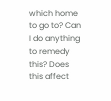which home to go to? Can I do anything to remedy this? Does this affect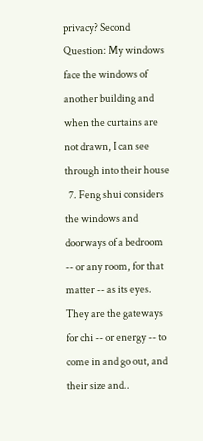privacy? Second Question: My windows face the windows of another building and when the curtains are not drawn, I can see through into their house
  7. Feng shui considers the windows and doorways of a bedroom -- or any room, for that matter -- as its eyes. They are the gateways for chi -- or energy -- to come in and go out, and their size and..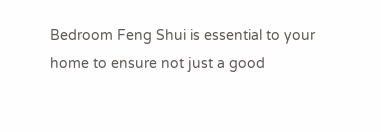Bedroom Feng Shui is essential to your home to ensure not just a good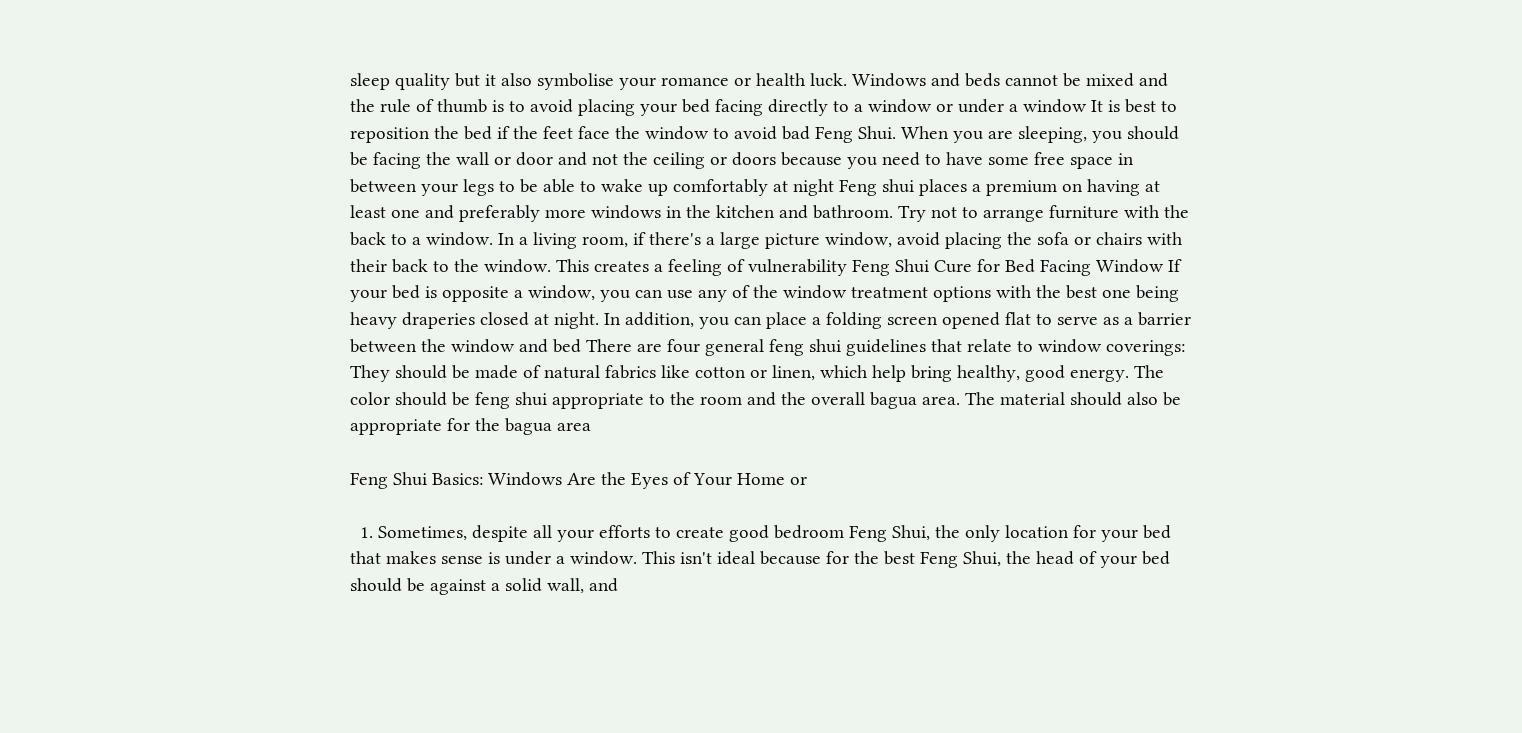sleep quality but it also symbolise your romance or health luck. Windows and beds cannot be mixed and the rule of thumb is to avoid placing your bed facing directly to a window or under a window It is best to reposition the bed if the feet face the window to avoid bad Feng Shui. When you are sleeping, you should be facing the wall or door and not the ceiling or doors because you need to have some free space in between your legs to be able to wake up comfortably at night Feng shui places a premium on having at least one and preferably more windows in the kitchen and bathroom. Try not to arrange furniture with the back to a window. In a living room, if there's a large picture window, avoid placing the sofa or chairs with their back to the window. This creates a feeling of vulnerability Feng Shui Cure for Bed Facing Window If your bed is opposite a window, you can use any of the window treatment options with the best one being heavy draperies closed at night. In addition, you can place a folding screen opened flat to serve as a barrier between the window and bed There are four general feng shui guidelines that relate to window coverings: They should be made of natural fabrics like cotton or linen, which help bring healthy, good energy. The color should be feng shui appropriate to the room and the overall bagua area. The material should also be appropriate for the bagua area

Feng Shui Basics: Windows Are the Eyes of Your Home or

  1. Sometimes, despite all your efforts to create good bedroom Feng Shui, the only location for your bed that makes sense is under a window. This isn't ideal because for the best Feng Shui, the head of your bed should be against a solid wall, and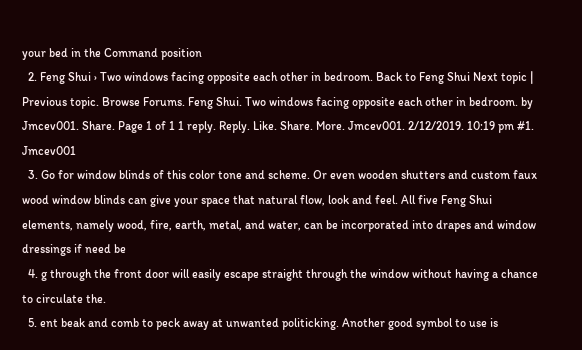your bed in the Command position
  2. Feng Shui › Two windows facing opposite each other in bedroom. Back to Feng Shui Next topic | Previous topic. Browse Forums. Feng Shui. Two windows facing opposite each other in bedroom. by Jmcev001. Share. Page 1 of 1 1 reply. Reply. Like. Share. More. Jmcev001. 2/12/2019. 10:19 pm #1. Jmcev001
  3. Go for window blinds of this color tone and scheme. Or even wooden shutters and custom faux wood window blinds can give your space that natural flow, look and feel. All five Feng Shui elements, namely wood, fire, earth, metal, and water, can be incorporated into drapes and window dressings if need be
  4. g through the front door will easily escape straight through the window without having a chance to circulate the.
  5. ent beak and comb to peck away at unwanted politicking. Another good symbol to use is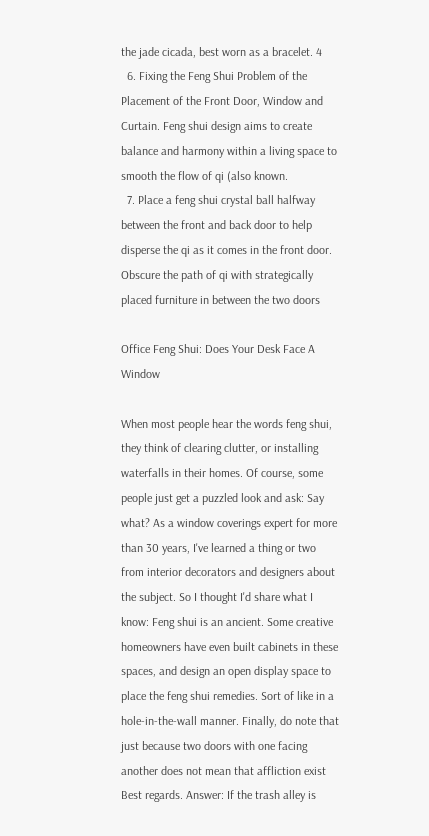the jade cicada, best worn as a bracelet. 4
  6. Fixing the Feng Shui Problem of the Placement of the Front Door, Window and Curtain. Feng shui design aims to create balance and harmony within a living space to smooth the flow of qi (also known.
  7. Place a feng shui crystal ball halfway between the front and back door to help disperse the qi as it comes in the front door. Obscure the path of qi with strategically placed furniture in between the two doors

Office Feng Shui: Does Your Desk Face A Window

When most people hear the words feng shui, they think of clearing clutter, or installing waterfalls in their homes. Of course, some people just get a puzzled look and ask: Say what? As a window coverings expert for more than 30 years, I've learned a thing or two from interior decorators and designers about the subject. So I thought I'd share what I know: Feng shui is an ancient. Some creative homeowners have even built cabinets in these spaces, and design an open display space to place the feng shui remedies. Sort of like in a hole-in-the-wall manner. Finally, do note that just because two doors with one facing another does not mean that affliction exist Best regards. Answer: If the trash alley is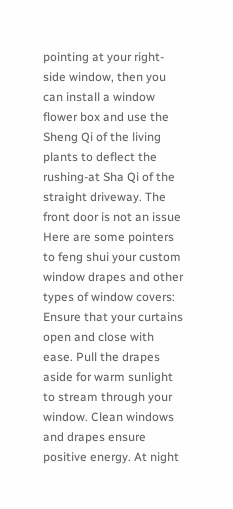pointing at your right-side window, then you can install a window flower box and use the Sheng Qi of the living plants to deflect the rushing-at Sha Qi of the straight driveway. The front door is not an issue Here are some pointers to feng shui your custom window drapes and other types of window covers: Ensure that your curtains open and close with ease. Pull the drapes aside for warm sunlight to stream through your window. Clean windows and drapes ensure positive energy. At night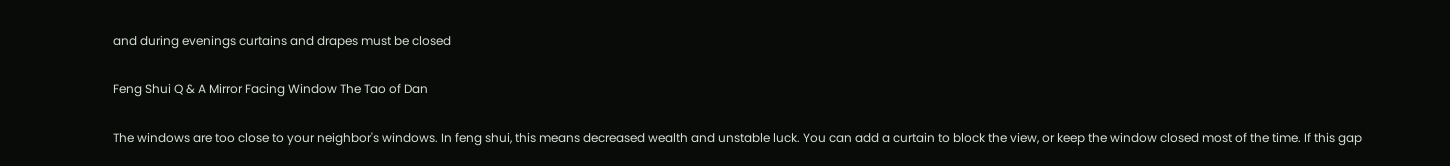and during evenings curtains and drapes must be closed

Feng Shui Q & A Mirror Facing Window The Tao of Dan

The windows are too close to your neighbor's windows. In feng shui, this means decreased wealth and unstable luck. You can add a curtain to block the view, or keep the window closed most of the time. If this gap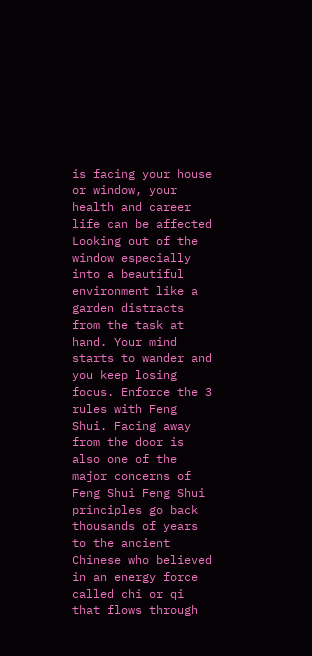is facing your house or window, your health and career life can be affected Looking out of the window especially into a beautiful environment like a garden distracts from the task at hand. Your mind starts to wander and you keep losing focus. Enforce the 3 rules with Feng Shui. Facing away from the door is also one of the major concerns of Feng Shui Feng Shui principles go back thousands of years to the ancient Chinese who believed in an energy force called chi or qi that flows through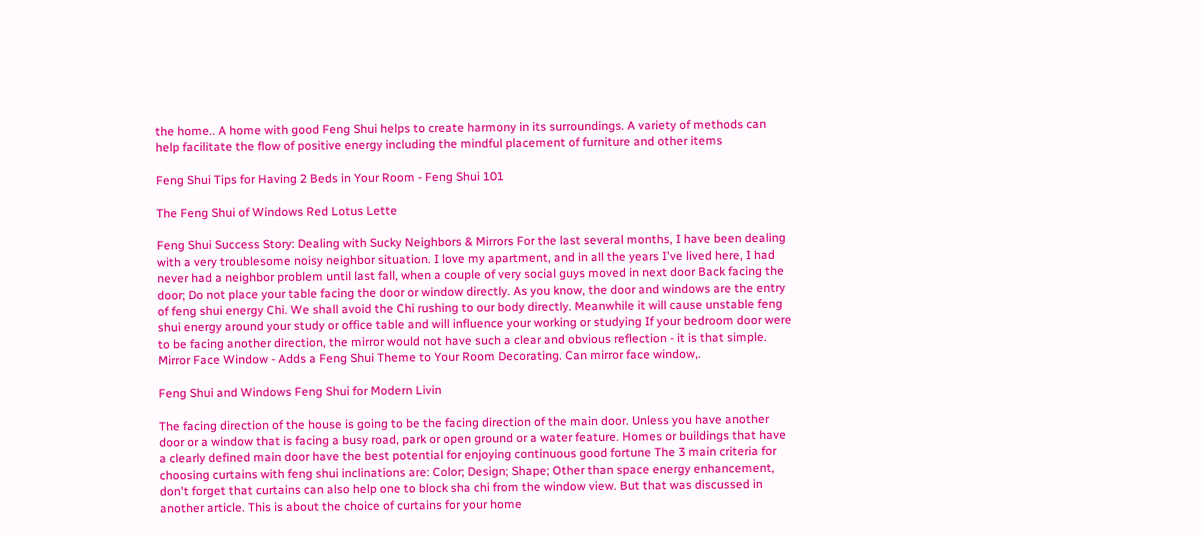the home.. A home with good Feng Shui helps to create harmony in its surroundings. A variety of methods can help facilitate the flow of positive energy including the mindful placement of furniture and other items

Feng Shui Tips for Having 2 Beds in Your Room - Feng Shui 101

The Feng Shui of Windows Red Lotus Lette

Feng Shui Success Story: Dealing with Sucky Neighbors & Mirrors For the last several months, I have been dealing with a very troublesome noisy neighbor situation. I love my apartment, and in all the years I've lived here, I had never had a neighbor problem until last fall, when a couple of very social guys moved in next door Back facing the door; Do not place your table facing the door or window directly. As you know, the door and windows are the entry of feng shui energy Chi. We shall avoid the Chi rushing to our body directly. Meanwhile it will cause unstable feng shui energy around your study or office table and will influence your working or studying If your bedroom door were to be facing another direction, the mirror would not have such a clear and obvious reflection - it is that simple. Mirror Face Window - Adds a Feng Shui Theme to Your Room Decorating. Can mirror face window,.

Feng Shui and Windows Feng Shui for Modern Livin

The facing direction of the house is going to be the facing direction of the main door. Unless you have another door or a window that is facing a busy road, park or open ground or a water feature. Homes or buildings that have a clearly defined main door have the best potential for enjoying continuous good fortune The 3 main criteria for choosing curtains with feng shui inclinations are: Color; Design; Shape; Other than space energy enhancement, don't forget that curtains can also help one to block sha chi from the window view. But that was discussed in another article. This is about the choice of curtains for your home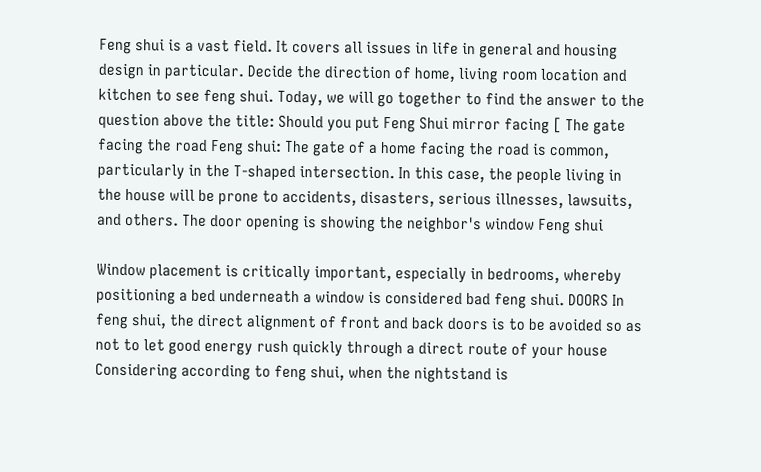Feng shui is a vast field. It covers all issues in life in general and housing design in particular. Decide the direction of home, living room location and kitchen to see feng shui. Today, we will go together to find the answer to the question above the title: Should you put Feng Shui mirror facing [ The gate facing the road Feng shui: The gate of a home facing the road is common, particularly in the T-shaped intersection. In this case, the people living in the house will be prone to accidents, disasters, serious illnesses, lawsuits, and others. The door opening is showing the neighbor's window Feng shui

Window placement is critically important, especially in bedrooms, whereby positioning a bed underneath a window is considered bad feng shui. DOORS In feng shui, the direct alignment of front and back doors is to be avoided so as not to let good energy rush quickly through a direct route of your house Considering according to feng shui, when the nightstand is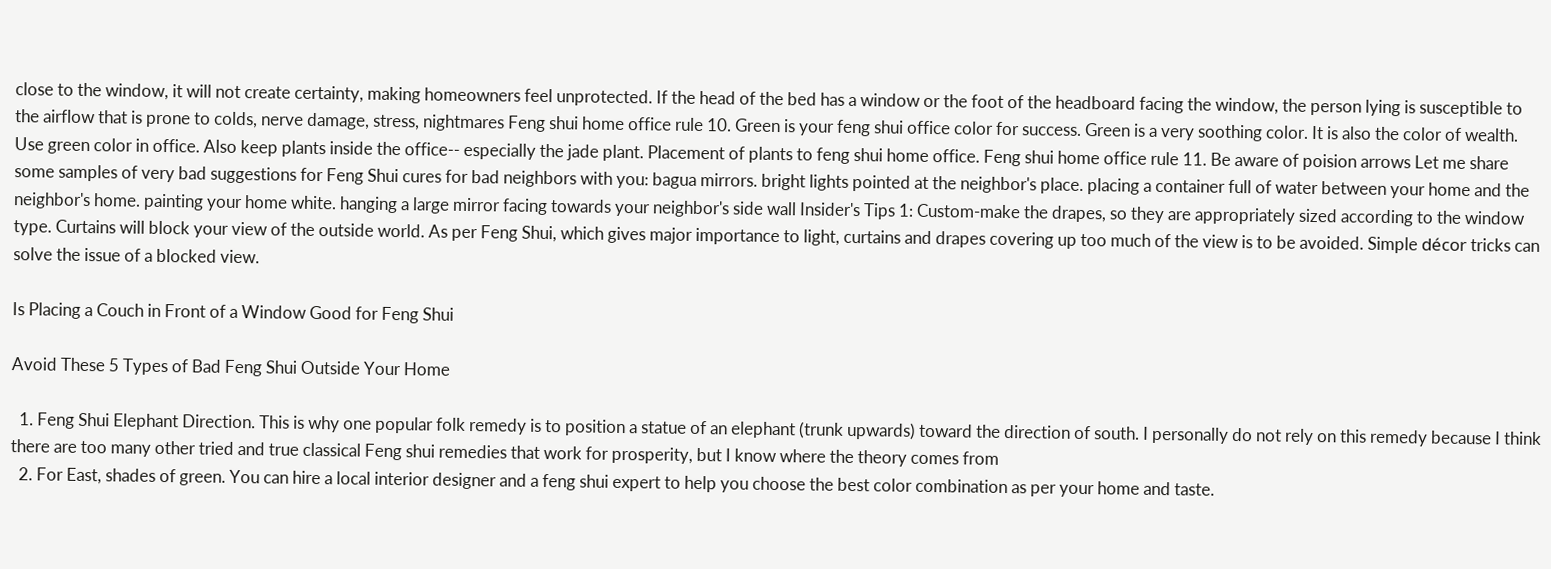close to the window, it will not create certainty, making homeowners feel unprotected. If the head of the bed has a window or the foot of the headboard facing the window, the person lying is susceptible to the airflow that is prone to colds, nerve damage, stress, nightmares Feng shui home office rule 10. Green is your feng shui office color for success. Green is a very soothing color. It is also the color of wealth. Use green color in office. Also keep plants inside the office-- especially the jade plant. Placement of plants to feng shui home office. Feng shui home office rule 11. Be aware of poision arrows Let me share some samples of very bad suggestions for Feng Shui cures for bad neighbors with you: bagua mirrors. bright lights pointed at the neighbor's place. placing a container full of water between your home and the neighbor's home. painting your home white. hanging a large mirror facing towards your neighbor's side wall Insider's Tips 1: Custom-make the drapes, so they are appropriately sized according to the window type. Curtains will block your view of the outside world. As per Feng Shui, which gives major importance to light, curtains and drapes covering up too much of the view is to be avoided. Simple décor tricks can solve the issue of a blocked view.

Is Placing a Couch in Front of a Window Good for Feng Shui

Avoid These 5 Types of Bad Feng Shui Outside Your Home

  1. Feng Shui Elephant Direction. This is why one popular folk remedy is to position a statue of an elephant (trunk upwards) toward the direction of south. I personally do not rely on this remedy because I think there are too many other tried and true classical Feng shui remedies that work for prosperity, but I know where the theory comes from
  2. For East, shades of green. You can hire a local interior designer and a feng shui expert to help you choose the best color combination as per your home and taste.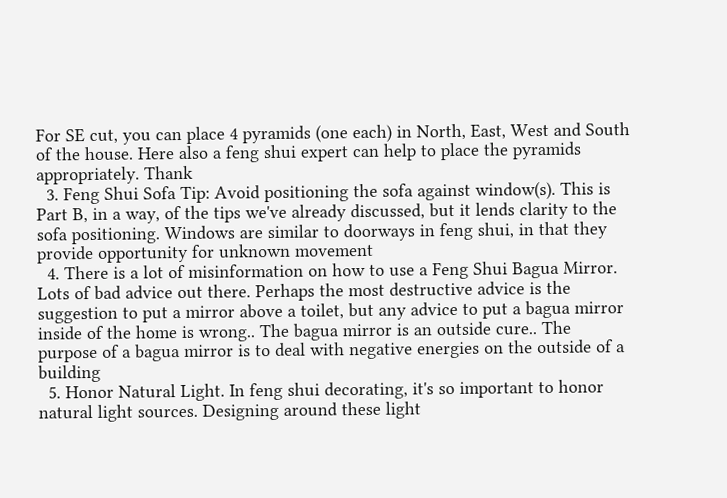For SE cut, you can place 4 pyramids (one each) in North, East, West and South of the house. Here also a feng shui expert can help to place the pyramids appropriately. Thank
  3. Feng Shui Sofa Tip: Avoid positioning the sofa against window(s). This is Part B, in a way, of the tips we've already discussed, but it lends clarity to the sofa positioning. Windows are similar to doorways in feng shui, in that they provide opportunity for unknown movement
  4. There is a lot of misinformation on how to use a Feng Shui Bagua Mirror. Lots of bad advice out there. Perhaps the most destructive advice is the suggestion to put a mirror above a toilet, but any advice to put a bagua mirror inside of the home is wrong.. The bagua mirror is an outside cure.. The purpose of a bagua mirror is to deal with negative energies on the outside of a building
  5. Honor Natural Light. In feng shui decorating, it's so important to honor natural light sources. Designing around these light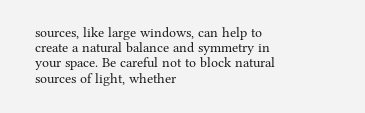sources, like large windows, can help to create a natural balance and symmetry in your space. Be careful not to block natural sources of light, whether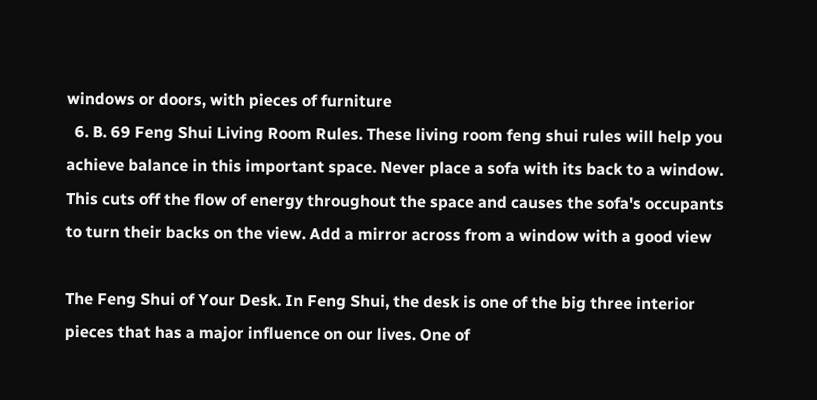windows or doors, with pieces of furniture
  6. B. 69 Feng Shui Living Room Rules. These living room feng shui rules will help you achieve balance in this important space. Never place a sofa with its back to a window. This cuts off the flow of energy throughout the space and causes the sofa's occupants to turn their backs on the view. Add a mirror across from a window with a good view

The Feng Shui of Your Desk. In Feng Shui, the desk is one of the big three interior pieces that has a major influence on our lives. One of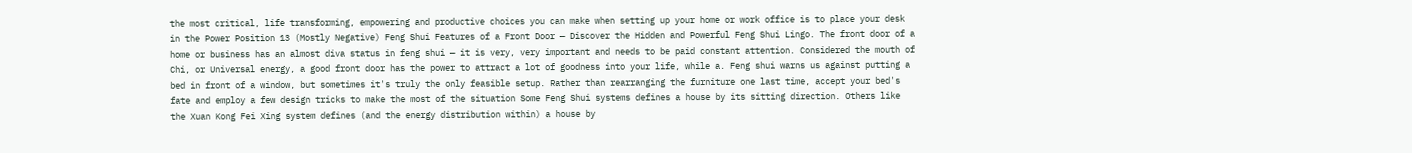the most critical, life transforming, empowering and productive choices you can make when setting up your home or work office is to place your desk in the Power Position 13 (Mostly Negative) Feng Shui Features of a Front Door — Discover the Hidden and Powerful Feng Shui Lingo. The front door of a home or business has an almost diva status in feng shui — it is very, very important and needs to be paid constant attention. Considered the mouth of Chi, or Universal energy, a good front door has the power to attract a lot of goodness into your life, while a. Feng shui warns us against putting a bed in front of a window, but sometimes it's truly the only feasible setup. Rather than rearranging the furniture one last time, accept your bed's fate and employ a few design tricks to make the most of the situation Some Feng Shui systems defines a house by its sitting direction. Others like the Xuan Kong Fei Xing system defines (and the energy distribution within) a house by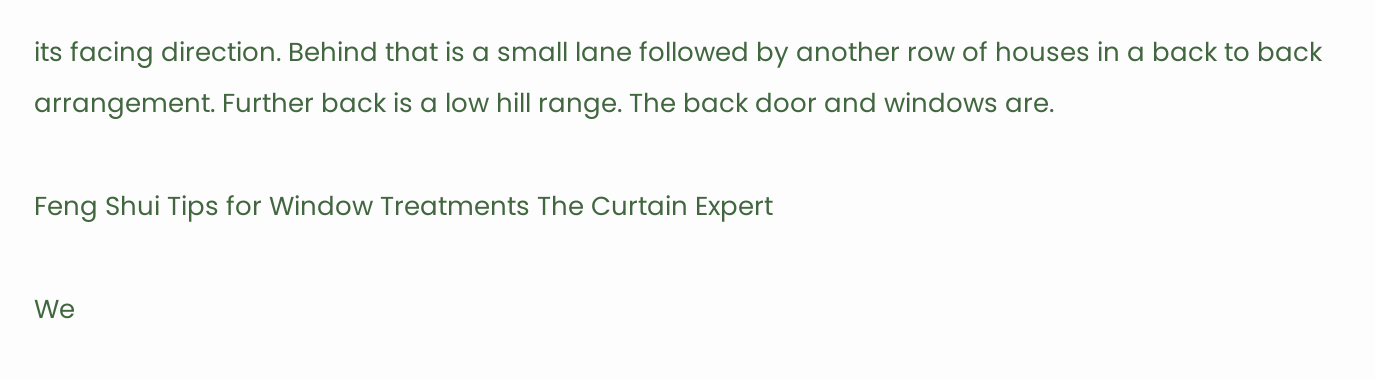its facing direction. Behind that is a small lane followed by another row of houses in a back to back arrangement. Further back is a low hill range. The back door and windows are.

Feng Shui Tips for Window Treatments The Curtain Expert

We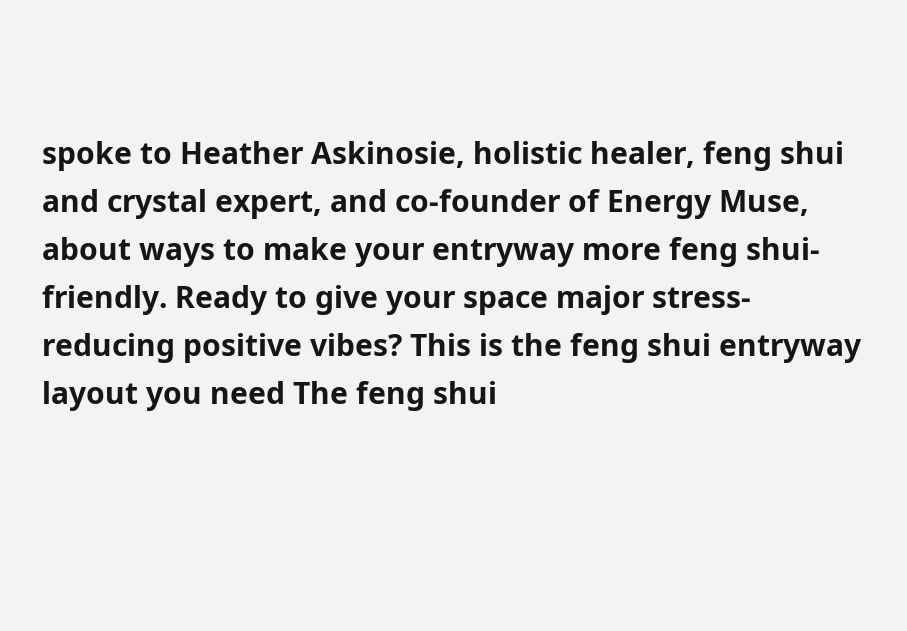spoke to Heather Askinosie, holistic healer, feng shui and crystal expert, and co-founder of Energy Muse, about ways to make your entryway more feng shui-friendly. Ready to give your space major stress-reducing positive vibes? This is the feng shui entryway layout you need The feng shui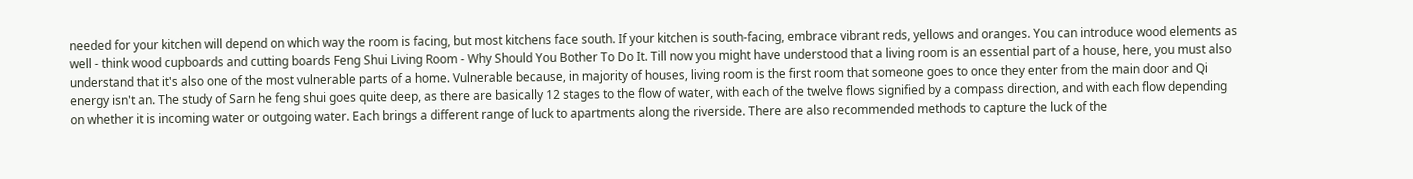needed for your kitchen will depend on which way the room is facing, but most kitchens face south. If your kitchen is south-facing, embrace vibrant reds, yellows and oranges. You can introduce wood elements as well - think wood cupboards and cutting boards Feng Shui Living Room - Why Should You Bother To Do It. Till now you might have understood that a living room is an essential part of a house, here, you must also understand that it's also one of the most vulnerable parts of a home. Vulnerable because, in majority of houses, living room is the first room that someone goes to once they enter from the main door and Qi energy isn't an. The study of Sarn he feng shui goes quite deep, as there are basically 12 stages to the flow of water, with each of the twelve flows signified by a compass direction, and with each flow depending on whether it is incoming water or outgoing water. Each brings a different range of luck to apartments along the riverside. There are also recommended methods to capture the luck of the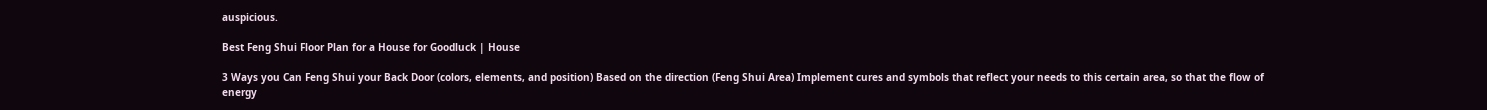auspicious.

Best Feng Shui Floor Plan for a House for Goodluck | House

3 Ways you Can Feng Shui your Back Door (colors, elements, and position) Based on the direction (Feng Shui Area) Implement cures and symbols that reflect your needs to this certain area, so that the flow of energy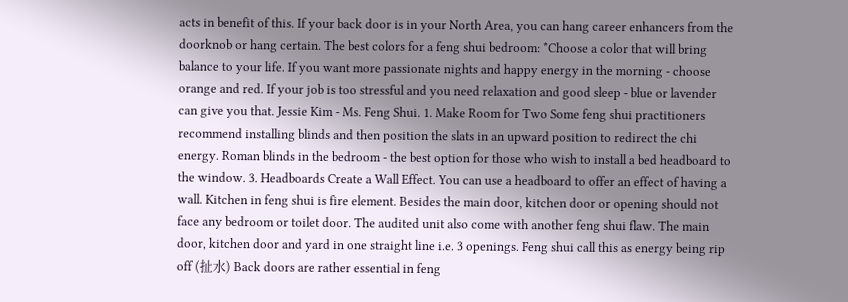acts in benefit of this. If your back door is in your North Area, you can hang career enhancers from the doorknob or hang certain. The best colors for a feng shui bedroom: *Choose a color that will bring balance to your life. If you want more passionate nights and happy energy in the morning - choose orange and red. If your job is too stressful and you need relaxation and good sleep - blue or lavender can give you that. Jessie Kim - Ms. Feng Shui. 1. Make Room for Two Some feng shui practitioners recommend installing blinds and then position the slats in an upward position to redirect the chi energy. Roman blinds in the bedroom - the best option for those who wish to install a bed headboard to the window. 3. Headboards Create a Wall Effect. You can use a headboard to offer an effect of having a wall. Kitchen in feng shui is fire element. Besides the main door, kitchen door or opening should not face any bedroom or toilet door. The audited unit also come with another feng shui flaw. The main door, kitchen door and yard in one straight line i.e. 3 openings. Feng shui call this as energy being rip off (扯水) Back doors are rather essential in feng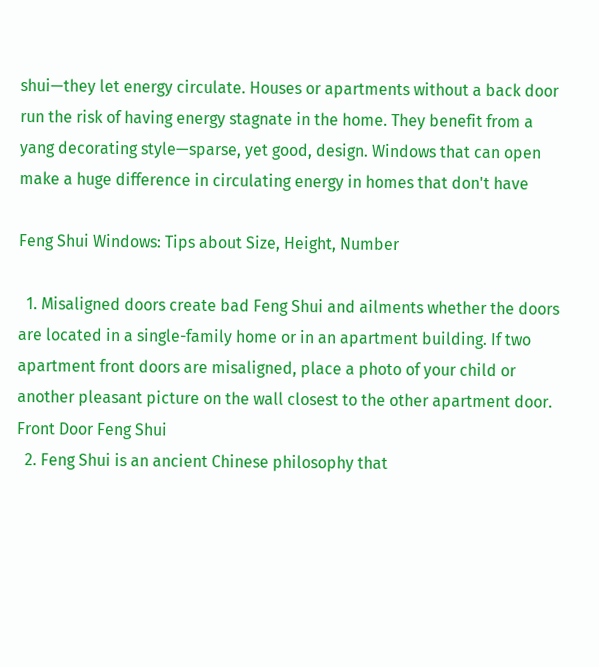shui—they let energy circulate. Houses or apartments without a back door run the risk of having energy stagnate in the home. They benefit from a yang decorating style—sparse, yet good, design. Windows that can open make a huge difference in circulating energy in homes that don't have

Feng Shui Windows: Tips about Size, Height, Number

  1. Misaligned doors create bad Feng Shui and ailments whether the doors are located in a single-family home or in an apartment building. If two apartment front doors are misaligned, place a photo of your child or another pleasant picture on the wall closest to the other apartment door. Front Door Feng Shui
  2. Feng Shui is an ancient Chinese philosophy that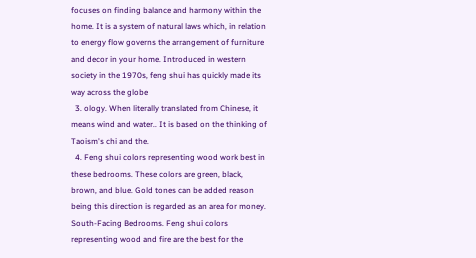focuses on finding balance and harmony within the home. It is a system of natural laws which, in relation to energy flow governs the arrangement of furniture and decor in your home. Introduced in western society in the 1970s, feng shui has quickly made its way across the globe
  3. ology. When literally translated from Chinese, it means wind and water.. It is based on the thinking of Taoism's chi and the.
  4. Feng shui colors representing wood work best in these bedrooms. These colors are green, black, brown, and blue. Gold tones can be added reason being this direction is regarded as an area for money. South-Facing Bedrooms. Feng shui colors representing wood and fire are the best for the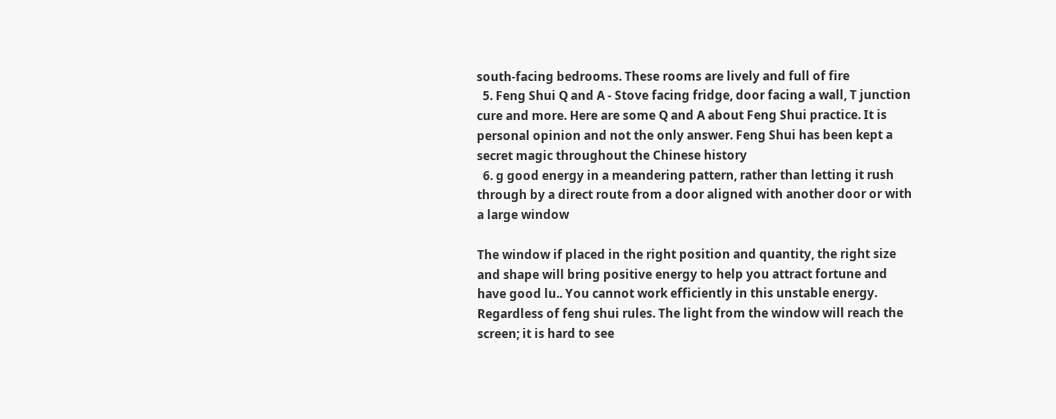south-facing bedrooms. These rooms are lively and full of fire
  5. Feng Shui Q and A - Stove facing fridge, door facing a wall, T junction cure and more. Here are some Q and A about Feng Shui practice. It is personal opinion and not the only answer. Feng Shui has been kept a secret magic throughout the Chinese history
  6. g good energy in a meandering pattern, rather than letting it rush through by a direct route from a door aligned with another door or with a large window

The window if placed in the right position and quantity, the right size and shape will bring positive energy to help you attract fortune and have good lu.. You cannot work efficiently in this unstable energy. Regardless of feng shui rules. The light from the window will reach the screen; it is hard to see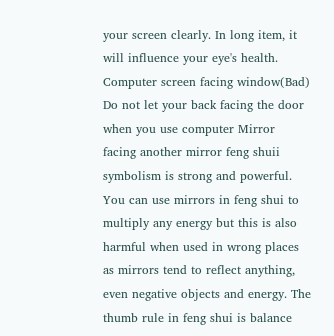your screen clearly. In long item, it will influence your eye's health. Computer screen facing window(Bad) Do not let your back facing the door when you use computer Mirror facing another mirror feng shuii symbolism is strong and powerful. You can use mirrors in feng shui to multiply any energy but this is also harmful when used in wrong places as mirrors tend to reflect anything, even negative objects and energy. The thumb rule in feng shui is balance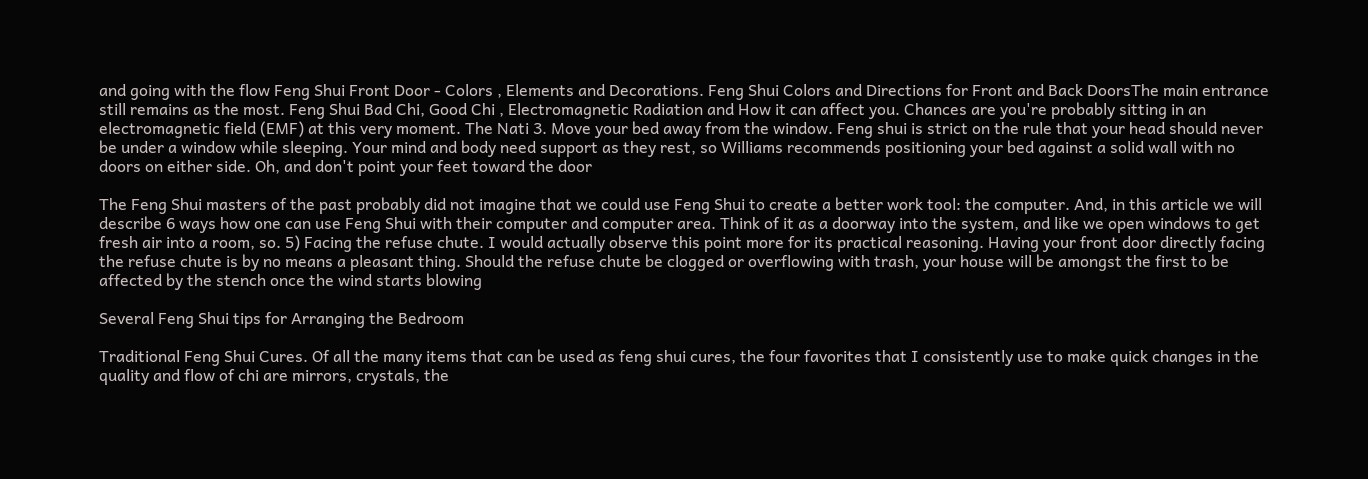and going with the flow Feng Shui Front Door - Colors , Elements and Decorations. Feng Shui Colors and Directions for Front and Back DoorsThe main entrance still remains as the most. Feng Shui Bad Chi, Good Chi , Electromagnetic Radiation and How it can affect you. Chances are you're probably sitting in an electromagnetic field (EMF) at this very moment. The Nati 3. Move your bed away from the window. Feng shui is strict on the rule that your head should never be under a window while sleeping. Your mind and body need support as they rest, so Williams recommends positioning your bed against a solid wall with no doors on either side. Oh, and don't point your feet toward the door

The Feng Shui masters of the past probably did not imagine that we could use Feng Shui to create a better work tool: the computer. And, in this article we will describe 6 ways how one can use Feng Shui with their computer and computer area. Think of it as a doorway into the system, and like we open windows to get fresh air into a room, so. 5) Facing the refuse chute. I would actually observe this point more for its practical reasoning. Having your front door directly facing the refuse chute is by no means a pleasant thing. Should the refuse chute be clogged or overflowing with trash, your house will be amongst the first to be affected by the stench once the wind starts blowing

Several Feng Shui tips for Arranging the Bedroom

Traditional Feng Shui Cures. Of all the many items that can be used as feng shui cures, the four favorites that I consistently use to make quick changes in the quality and flow of chi are mirrors, crystals, the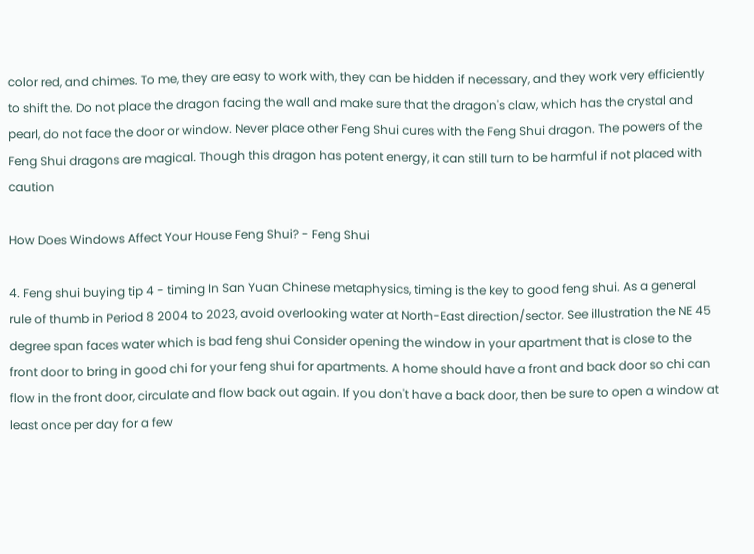color red, and chimes. To me, they are easy to work with, they can be hidden if necessary, and they work very efficiently to shift the. Do not place the dragon facing the wall and make sure that the dragon's claw, which has the crystal and pearl, do not face the door or window. Never place other Feng Shui cures with the Feng Shui dragon. The powers of the Feng Shui dragons are magical. Though this dragon has potent energy, it can still turn to be harmful if not placed with caution

How Does Windows Affect Your House Feng Shui? - Feng Shui

4. Feng shui buying tip 4 - timing In San Yuan Chinese metaphysics, timing is the key to good feng shui. As a general rule of thumb in Period 8 2004 to 2023, avoid overlooking water at North-East direction/sector. See illustration the NE 45 degree span faces water which is bad feng shui Consider opening the window in your apartment that is close to the front door to bring in good chi for your feng shui for apartments. A home should have a front and back door so chi can flow in the front door, circulate and flow back out again. If you don't have a back door, then be sure to open a window at least once per day for a few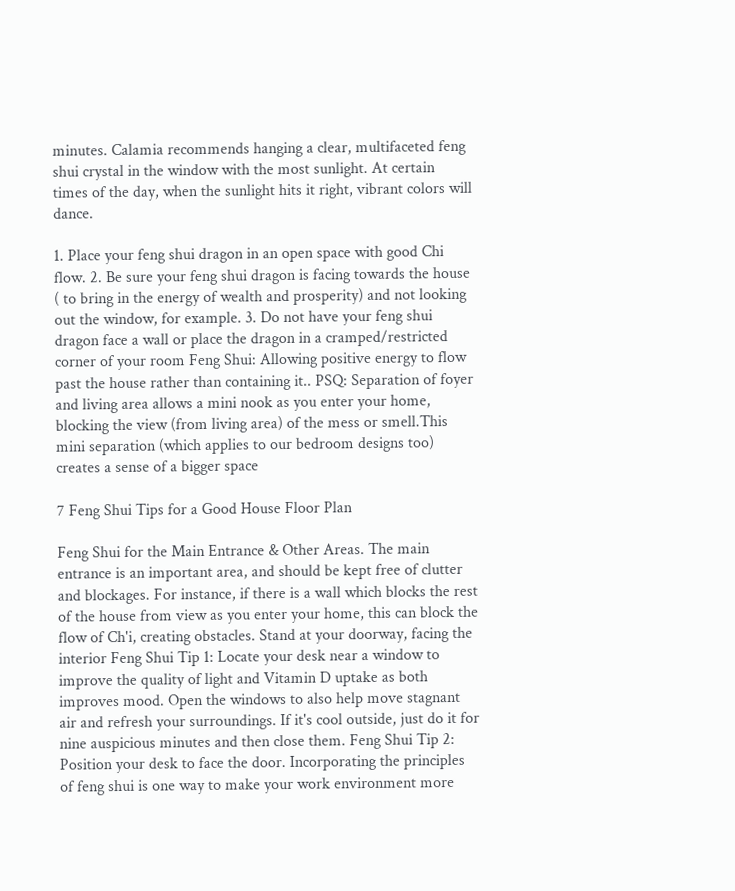minutes. Calamia recommends hanging a clear, multifaceted feng shui crystal in the window with the most sunlight. At certain times of the day, when the sunlight hits it right, vibrant colors will dance.

1. Place your feng shui dragon in an open space with good Chi flow. 2. Be sure your feng shui dragon is facing towards the house ( to bring in the energy of wealth and prosperity) and not looking out the window, for example. 3. Do not have your feng shui dragon face a wall or place the dragon in a cramped/restricted corner of your room Feng Shui: Allowing positive energy to flow past the house rather than containing it.. PSQ: Separation of foyer and living area allows a mini nook as you enter your home, blocking the view (from living area) of the mess or smell.This mini separation (which applies to our bedroom designs too) creates a sense of a bigger space

7 Feng Shui Tips for a Good House Floor Plan

Feng Shui for the Main Entrance & Other Areas. The main entrance is an important area, and should be kept free of clutter and blockages. For instance, if there is a wall which blocks the rest of the house from view as you enter your home, this can block the flow of Ch'i, creating obstacles. Stand at your doorway, facing the interior Feng Shui Tip 1: Locate your desk near a window to improve the quality of light and Vitamin D uptake as both improves mood. Open the windows to also help move stagnant air and refresh your surroundings. If it's cool outside, just do it for nine auspicious minutes and then close them. Feng Shui Tip 2: Position your desk to face the door. Incorporating the principles of feng shui is one way to make your work environment more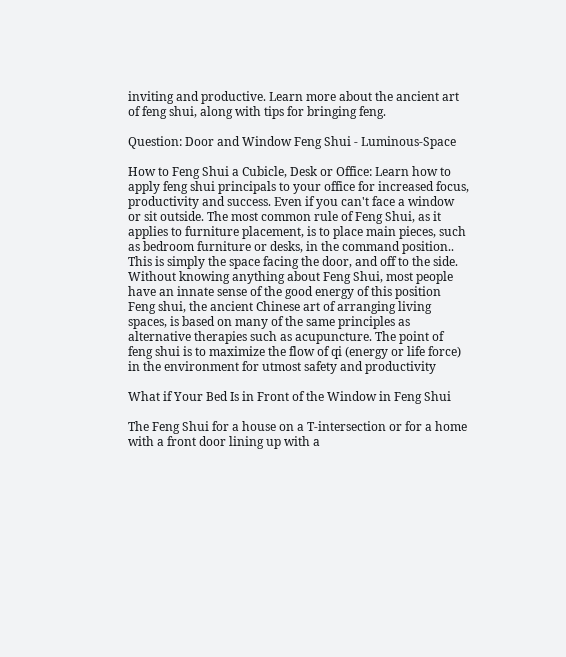inviting and productive. Learn more about the ancient art of feng shui, along with tips for bringing feng.

Question: Door and Window Feng Shui - Luminous-Space

How to Feng Shui a Cubicle, Desk or Office: Learn how to apply feng shui principals to your office for increased focus, productivity and success. Even if you can't face a window or sit outside. The most common rule of Feng Shui, as it applies to furniture placement, is to place main pieces, such as bedroom furniture or desks, in the command position.. This is simply the space facing the door, and off to the side. Without knowing anything about Feng Shui, most people have an innate sense of the good energy of this position Feng shui, the ancient Chinese art of arranging living spaces, is based on many of the same principles as alternative therapies such as acupuncture. The point of feng shui is to maximize the flow of qi (energy or life force) in the environment for utmost safety and productivity

What if Your Bed Is in Front of the Window in Feng Shui

The Feng Shui for a house on a T-intersection or for a home with a front door lining up with a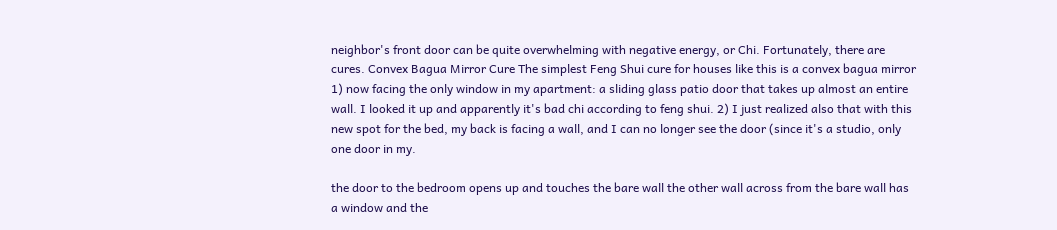neighbor's front door can be quite overwhelming with negative energy, or Chi. Fortunately, there are cures. Convex Bagua Mirror Cure The simplest Feng Shui cure for houses like this is a convex bagua mirror 1) now facing the only window in my apartment: a sliding glass patio door that takes up almost an entire wall. I looked it up and apparently it's bad chi according to feng shui. 2) I just realized also that with this new spot for the bed, my back is facing a wall, and I can no longer see the door (since it's a studio, only one door in my.

the door to the bedroom opens up and touches the bare wall the other wall across from the bare wall has a window and the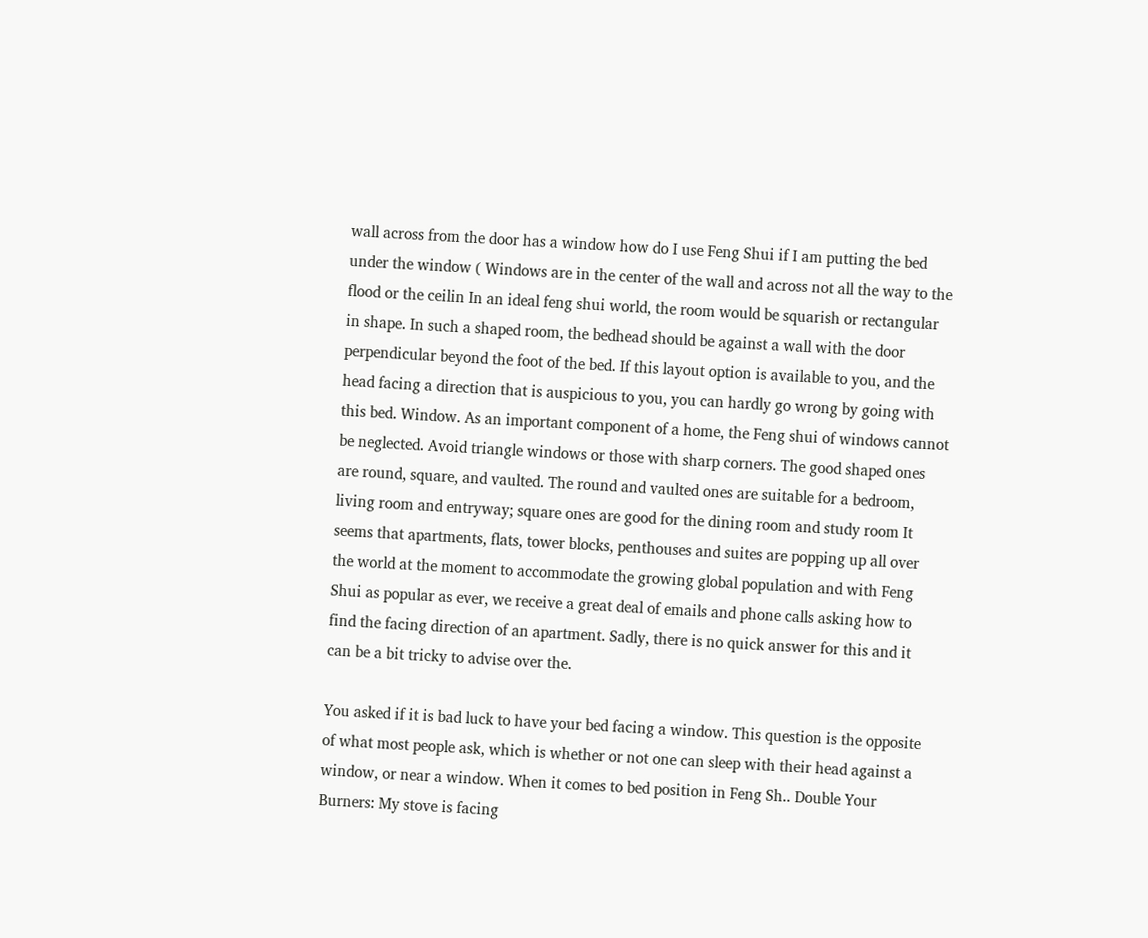wall across from the door has a window how do I use Feng Shui if I am putting the bed under the window ( Windows are in the center of the wall and across not all the way to the flood or the ceilin In an ideal feng shui world, the room would be squarish or rectangular in shape. In such a shaped room, the bedhead should be against a wall with the door perpendicular beyond the foot of the bed. If this layout option is available to you, and the head facing a direction that is auspicious to you, you can hardly go wrong by going with this bed. Window. As an important component of a home, the Feng shui of windows cannot be neglected. Avoid triangle windows or those with sharp corners. The good shaped ones are round, square, and vaulted. The round and vaulted ones are suitable for a bedroom, living room and entryway; square ones are good for the dining room and study room It seems that apartments, flats, tower blocks, penthouses and suites are popping up all over the world at the moment to accommodate the growing global population and with Feng Shui as popular as ever, we receive a great deal of emails and phone calls asking how to find the facing direction of an apartment. Sadly, there is no quick answer for this and it can be a bit tricky to advise over the.

You asked if it is bad luck to have your bed facing a window. This question is the opposite of what most people ask, which is whether or not one can sleep with their head against a window, or near a window. When it comes to bed position in Feng Sh.. Double Your Burners: My stove is facing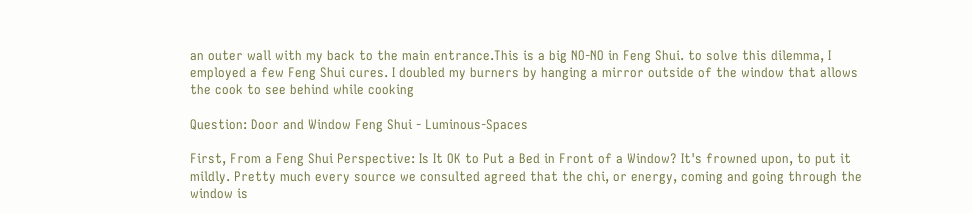an outer wall with my back to the main entrance.This is a big NO-NO in Feng Shui. to solve this dilemma, I employed a few Feng Shui cures. I doubled my burners by hanging a mirror outside of the window that allows the cook to see behind while cooking

Question: Door and Window Feng Shui - Luminous-Spaces

First, From a Feng Shui Perspective: Is It OK to Put a Bed in Front of a Window? It's frowned upon, to put it mildly. Pretty much every source we consulted agreed that the chi, or energy, coming and going through the window is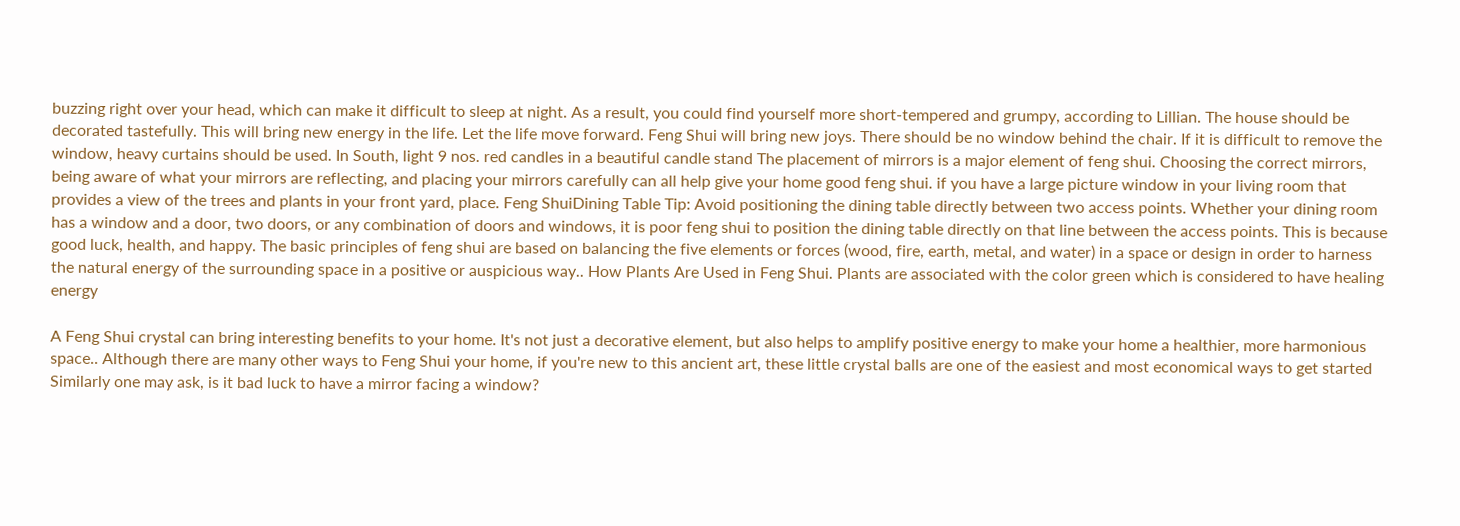buzzing right over your head, which can make it difficult to sleep at night. As a result, you could find yourself more short-tempered and grumpy, according to Lillian. The house should be decorated tastefully. This will bring new energy in the life. Let the life move forward. Feng Shui will bring new joys. There should be no window behind the chair. If it is difficult to remove the window, heavy curtains should be used. In South, light 9 nos. red candles in a beautiful candle stand The placement of mirrors is a major element of feng shui. Choosing the correct mirrors, being aware of what your mirrors are reflecting, and placing your mirrors carefully can all help give your home good feng shui. if you have a large picture window in your living room that provides a view of the trees and plants in your front yard, place. Feng ShuiDining Table Tip: Avoid positioning the dining table directly between two access points. Whether your dining room has a window and a door, two doors, or any combination of doors and windows, it is poor feng shui to position the dining table directly on that line between the access points. This is because good luck, health, and happy. The basic principles of feng shui are based on balancing the five elements or forces (wood, fire, earth, metal, and water) in a space or design in order to harness the natural energy of the surrounding space in a positive or auspicious way.. How Plants Are Used in Feng Shui. Plants are associated with the color green which is considered to have healing energy

A Feng Shui crystal can bring interesting benefits to your home. It's not just a decorative element, but also helps to amplify positive energy to make your home a healthier, more harmonious space.. Although there are many other ways to Feng Shui your home, if you're new to this ancient art, these little crystal balls are one of the easiest and most economical ways to get started Similarly one may ask, is it bad luck to have a mirror facing a window?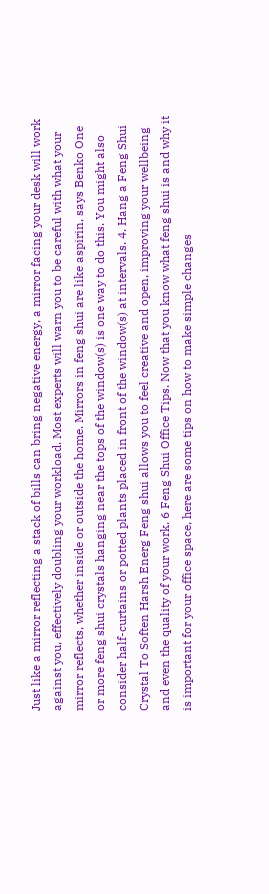Just like a mirror reflecting a stack of bills can bring negative energy, a mirror facing your desk will work against you, effectively doubling your workload. Most experts will warn you to be careful with what your mirror reflects, whether inside or outside the home. Mirrors in feng shui are like aspirin, says Benko One or more feng shui crystals hanging near the tops of the window(s) is one way to do this. You might also consider half-curtains or potted plants placed in front of the window(s) at intervals. 4. Hang a Feng Shui Crystal To Soften Harsh Energ Feng shui allows you to feel creative and open, improving your wellbeing and even the quality of your work. 6 Feng Shui Office Tips. Now that you know what feng shui is and why it is important for your office space, here are some tips on how to make simple changes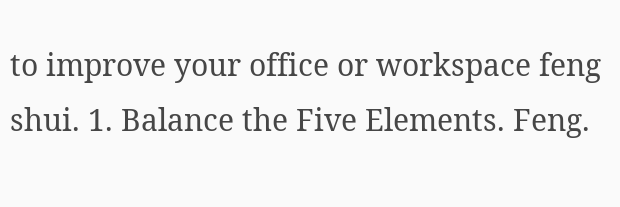to improve your office or workspace feng shui. 1. Balance the Five Elements. Feng.